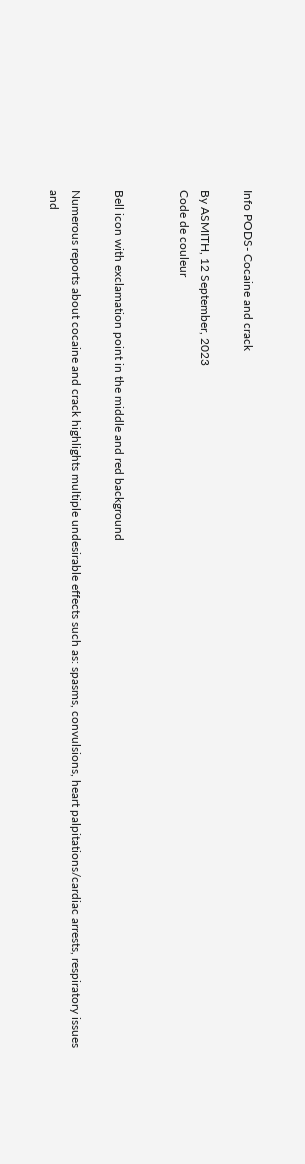Info PODS- Cocaine and crack

By ASMITH, 12 September, 2023
Code de couleur


Bell icon with exclamation point in the middle and red background

Numerous reports about cocaine and crack highlights multiple undesirable effects such as: spasms, convulsions, heart palpitations/cardiac arrests, respiratory issues and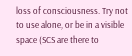loss of consciousness. Try not to use alone, or be in a visible space (SCS are there to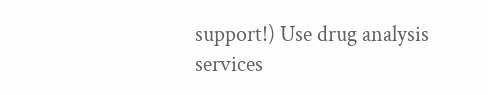support!) Use drug analysis services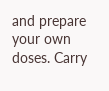and prepare your own doses. Carry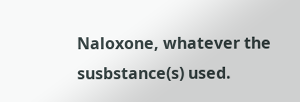Naloxone, whatever the susbstance(s) used.